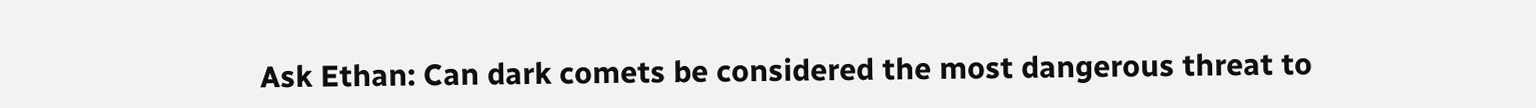Ask Ethan: Can dark comets be considered the most dangerous threat to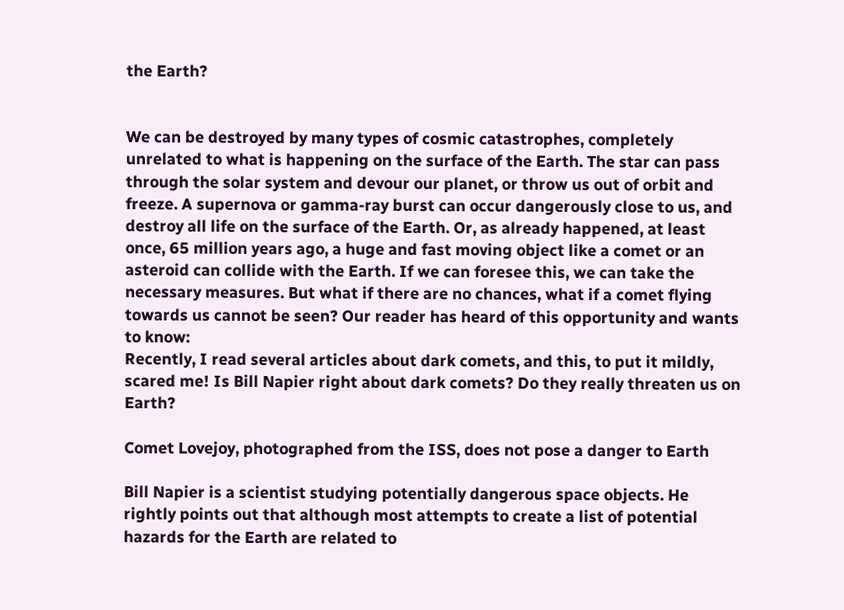the Earth?


We can be destroyed by many types of cosmic catastrophes, completely unrelated to what is happening on the surface of the Earth. The star can pass through the solar system and devour our planet, or throw us out of orbit and freeze. A supernova or gamma-ray burst can occur dangerously close to us, and destroy all life on the surface of the Earth. Or, as already happened, at least once, 65 million years ago, a huge and fast moving object like a comet or an asteroid can collide with the Earth. If we can foresee this, we can take the necessary measures. But what if there are no chances, what if a comet flying towards us cannot be seen? Our reader has heard of this opportunity and wants to know:
Recently, I read several articles about dark comets, and this, to put it mildly, scared me! Is Bill Napier right about dark comets? Do they really threaten us on Earth?

Comet Lovejoy, photographed from the ISS, does not pose a danger to Earth

Bill Napier is a scientist studying potentially dangerous space objects. He rightly points out that although most attempts to create a list of potential hazards for the Earth are related to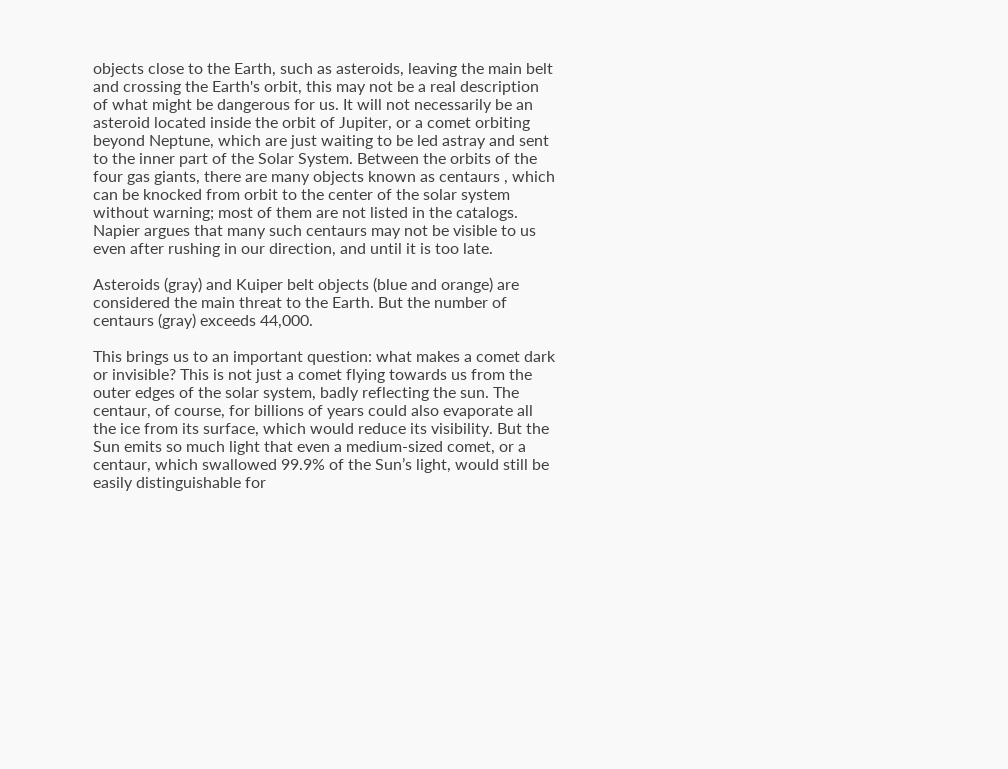objects close to the Earth, such as asteroids, leaving the main belt and crossing the Earth's orbit, this may not be a real description of what might be dangerous for us. It will not necessarily be an asteroid located inside the orbit of Jupiter, or a comet orbiting beyond Neptune, which are just waiting to be led astray and sent to the inner part of the Solar System. Between the orbits of the four gas giants, there are many objects known as centaurs , which can be knocked from orbit to the center of the solar system without warning; most of them are not listed in the catalogs. Napier argues that many such centaurs may not be visible to us even after rushing in our direction, and until it is too late.

Asteroids (gray) and Kuiper belt objects (blue and orange) are considered the main threat to the Earth. But the number of centaurs (gray) exceeds 44,000.

This brings us to an important question: what makes a comet dark or invisible? This is not just a comet flying towards us from the outer edges of the solar system, badly reflecting the sun. The centaur, of course, for billions of years could also evaporate all the ice from its surface, which would reduce its visibility. But the Sun emits so much light that even a medium-sized comet, or a centaur, which swallowed 99.9% of the Sun’s light, would still be easily distinguishable for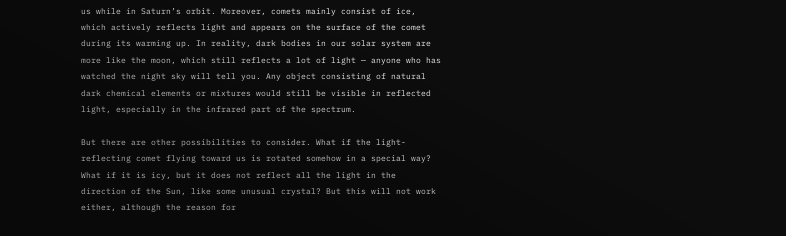us while in Saturn’s orbit. Moreover, comets mainly consist of ice, which actively reflects light and appears on the surface of the comet during its warming up. In reality, dark bodies in our solar system are more like the moon, which still reflects a lot of light — anyone who has watched the night sky will tell you. Any object consisting of natural dark chemical elements or mixtures would still be visible in reflected light, especially in the infrared part of the spectrum.

But there are other possibilities to consider. What if the light-reflecting comet flying toward us is rotated somehow in a special way? What if it is icy, but it does not reflect all the light in the direction of the Sun, like some unusual crystal? But this will not work either, although the reason for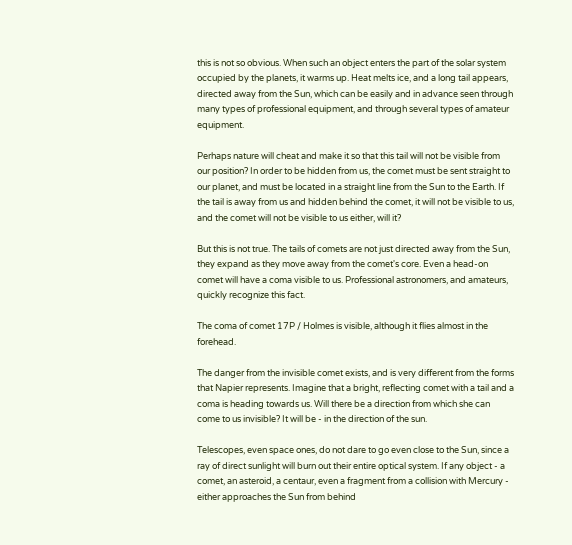this is not so obvious. When such an object enters the part of the solar system occupied by the planets, it warms up. Heat melts ice, and a long tail appears, directed away from the Sun, which can be easily and in advance seen through many types of professional equipment, and through several types of amateur equipment.

Perhaps nature will cheat and make it so that this tail will not be visible from our position? In order to be hidden from us, the comet must be sent straight to our planet, and must be located in a straight line from the Sun to the Earth. If the tail is away from us and hidden behind the comet, it will not be visible to us, and the comet will not be visible to us either, will it?

But this is not true. The tails of comets are not just directed away from the Sun, they expand as they move away from the comet's core. Even a head-on comet will have a coma visible to us. Professional astronomers, and amateurs, quickly recognize this fact.

The coma of comet 17P / Holmes is visible, although it flies almost in the forehead.

The danger from the invisible comet exists, and is very different from the forms that Napier represents. Imagine that a bright, reflecting comet with a tail and a coma is heading towards us. Will there be a direction from which she can come to us invisible? It will be - in the direction of the sun.

Telescopes, even space ones, do not dare to go even close to the Sun, since a ray of direct sunlight will burn out their entire optical system. If any object - a comet, an asteroid, a centaur, even a fragment from a collision with Mercury - either approaches the Sun from behind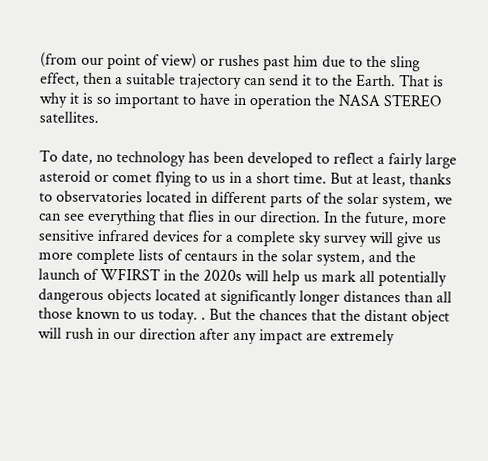(from our point of view) or rushes past him due to the sling effect, then a suitable trajectory can send it to the Earth. That is why it is so important to have in operation the NASA STEREO satellites.

To date, no technology has been developed to reflect a fairly large asteroid or comet flying to us in a short time. But at least, thanks to observatories located in different parts of the solar system, we can see everything that flies in our direction. In the future, more sensitive infrared devices for a complete sky survey will give us more complete lists of centaurs in the solar system, and the launch of WFIRST in the 2020s will help us mark all potentially dangerous objects located at significantly longer distances than all those known to us today. . But the chances that the distant object will rush in our direction after any impact are extremely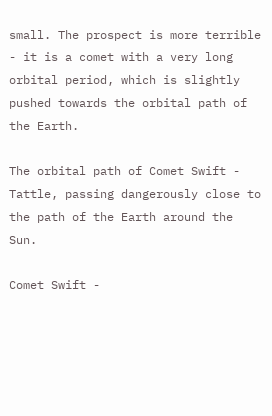small. The prospect is more terrible - it is a comet with a very long orbital period, which is slightly pushed towards the orbital path of the Earth.

The orbital path of Comet Swift - Tattle, passing dangerously close to the path of the Earth around the Sun.

Comet Swift -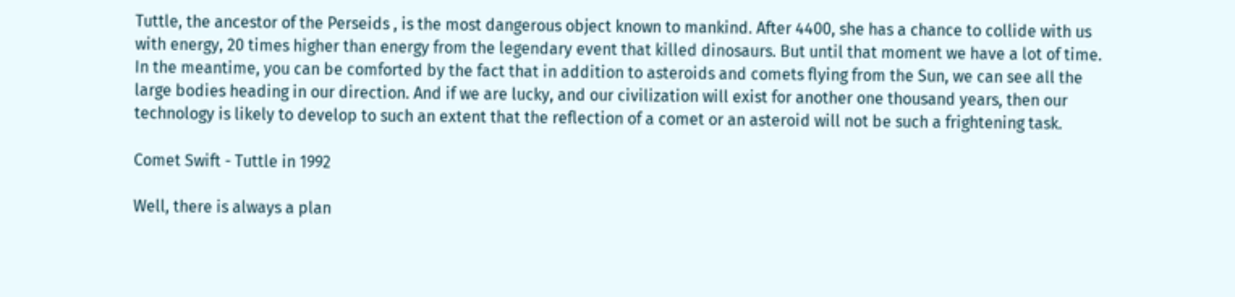Tuttle, the ancestor of the Perseids , is the most dangerous object known to mankind. After 4400, she has a chance to collide with us with energy, 20 times higher than energy from the legendary event that killed dinosaurs. But until that moment we have a lot of time. In the meantime, you can be comforted by the fact that in addition to asteroids and comets flying from the Sun, we can see all the large bodies heading in our direction. And if we are lucky, and our civilization will exist for another one thousand years, then our technology is likely to develop to such an extent that the reflection of a comet or an asteroid will not be such a frightening task.

Comet Swift - Tuttle in 1992

Well, there is always a plan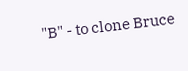"B" - to clone Bruce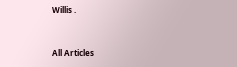Willis .


All Articles